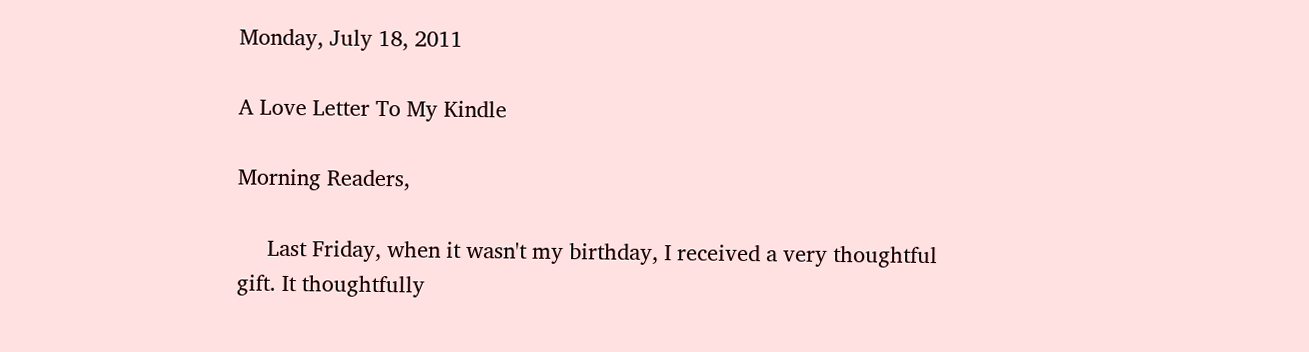Monday, July 18, 2011

A Love Letter To My Kindle

Morning Readers,

     Last Friday, when it wasn't my birthday, I received a very thoughtful gift. It thoughtfully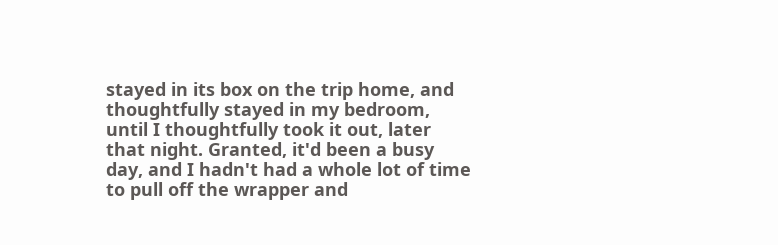stayed in its box on the trip home, and thoughtfully stayed in my bedroom, until I thoughtfully took it out, later that night. Granted, it'd been a busy day, and I hadn't had a whole lot of time to pull off the wrapper and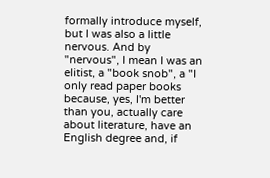formally introduce myself, but I was also a little nervous. And by "nervous", I mean I was an elitist, a "book snob", a "I only read paper books because, yes, I'm better than you, actually care about literature, have an English degree and, if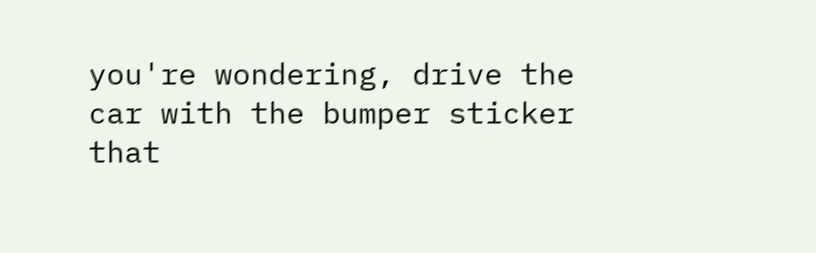you're wondering, drive the car with the bumper sticker that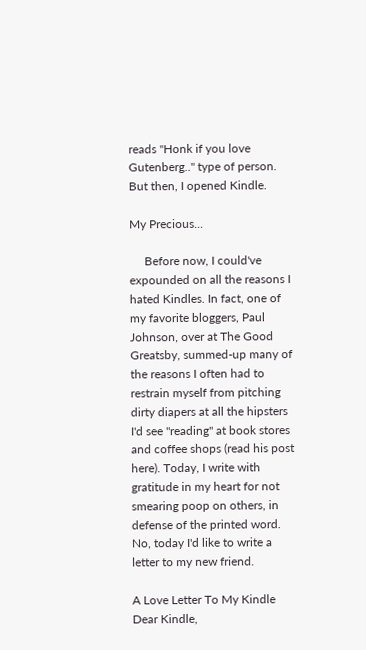reads "Honk if you love Gutenberg.." type of person. But then, I opened Kindle.

My Precious...

     Before now, I could've expounded on all the reasons I hated Kindles. In fact, one of my favorite bloggers, Paul Johnson, over at The Good Greatsby, summed-up many of the reasons I often had to restrain myself from pitching dirty diapers at all the hipsters I'd see "reading" at book stores and coffee shops (read his post here). Today, I write with gratitude in my heart for not smearing poop on others, in defense of the printed word. No, today I'd like to write a letter to my new friend.

A Love Letter To My Kindle
Dear Kindle,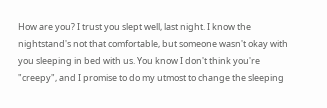How are you? I trust you slept well, last night. I know the nightstand's not that comfortable, but someone wasn't okay with you sleeping in bed with us. You know I don't think you're "creepy", and I promise to do my utmost to change the sleeping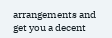arrangements and get you a decent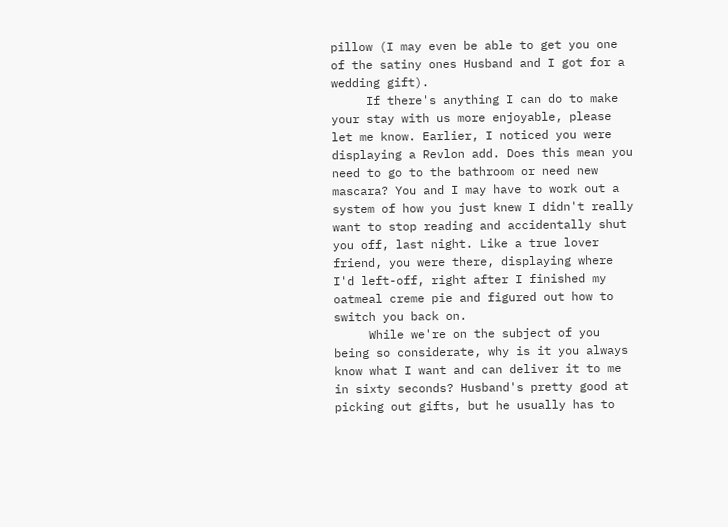pillow (I may even be able to get you one of the satiny ones Husband and I got for a wedding gift).
     If there's anything I can do to make your stay with us more enjoyable, please let me know. Earlier, I noticed you were displaying a Revlon add. Does this mean you need to go to the bathroom or need new mascara? You and I may have to work out a system of how you just knew I didn't really want to stop reading and accidentally shut you off, last night. Like a true lover friend, you were there, displaying where I'd left-off, right after I finished my oatmeal creme pie and figured out how to switch you back on.
     While we're on the subject of you being so considerate, why is it you always know what I want and can deliver it to me in sixty seconds? Husband's pretty good at picking out gifts, but he usually has to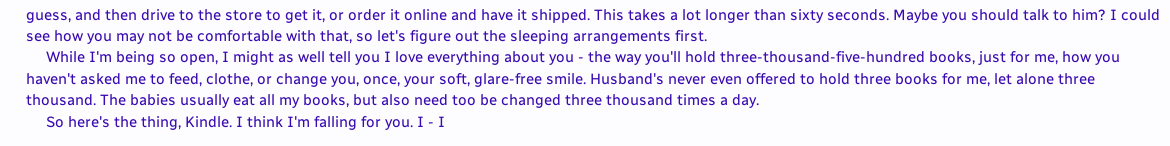guess, and then drive to the store to get it, or order it online and have it shipped. This takes a lot longer than sixty seconds. Maybe you should talk to him? I could see how you may not be comfortable with that, so let's figure out the sleeping arrangements first.
     While I'm being so open, I might as well tell you I love everything about you - the way you'll hold three-thousand-five-hundred books, just for me, how you haven't asked me to feed, clothe, or change you, once, your soft, glare-free smile. Husband's never even offered to hold three books for me, let alone three thousand. The babies usually eat all my books, but also need too be changed three thousand times a day.
     So here's the thing, Kindle. I think I'm falling for you. I - I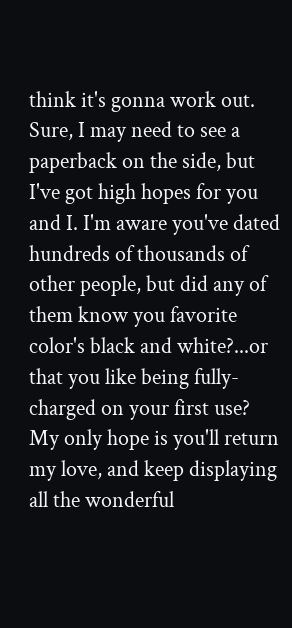think it's gonna work out. Sure, I may need to see a paperback on the side, but I've got high hopes for you and I. I'm aware you've dated hundreds of thousands of other people, but did any of them know you favorite color's black and white?...or that you like being fully-charged on your first use? My only hope is you'll return my love, and keep displaying all the wonderful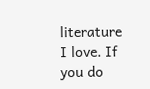literature I love. If you do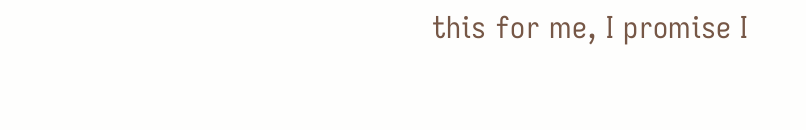this for me, I promise I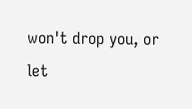won't drop you, or let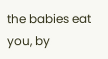the babies eat you, by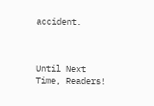accident.



Until Next Time, Readers!